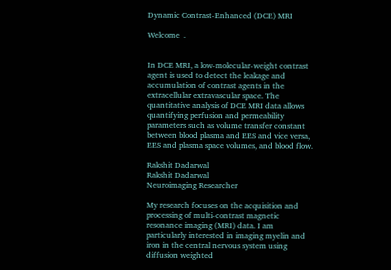Dynamic Contrast-Enhanced (DCE) MRI

Welcome  .


In DCE MRI, a low-molecular-weight contrast agent is used to detect the leakage and accumulation of contrast agents in the extracellular extravascular space. The quantitative analysis of DCE MRI data allows quantifying perfusion and permeability parameters such as volume transfer constant between blood plasma and EES and vice versa, EES and plasma space volumes, and blood flow.

Rakshit Dadarwal
Rakshit Dadarwal
Neuroimaging Researcher

My research focuses on the acquisition and processing of multi-contrast magnetic resonance imaging (MRI) data. I am particularly interested in imaging myelin and iron in the central nervous system using diffusion weighted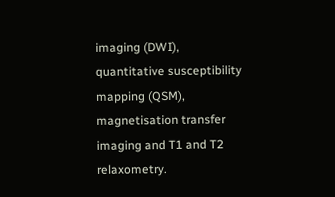imaging (DWI), quantitative susceptibility mapping (QSM), magnetisation transfer imaging and T1 and T2 relaxometry.